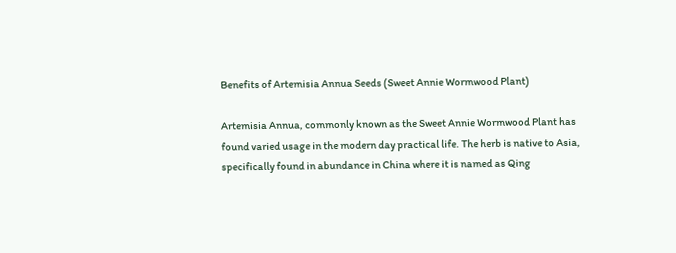Benefits of Artemisia Annua Seeds (Sweet Annie Wormwood Plant)

Artemisia Annua, commonly known as the Sweet Annie Wormwood Plant has found varied usage in the modern day practical life. The herb is native to Asia, specifically found in abundance in China where it is named as Qing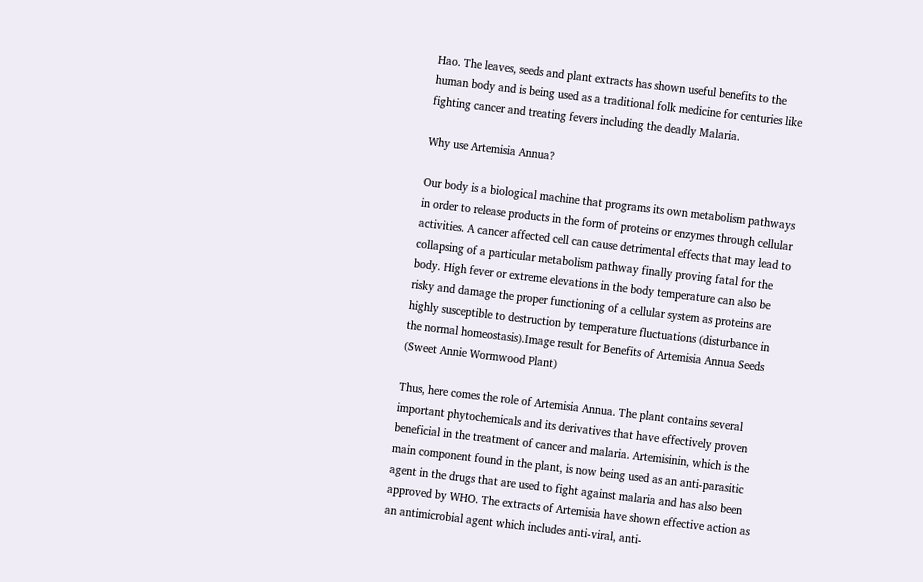Hao. The leaves, seeds and plant extracts has shown useful benefits to the human body and is being used as a traditional folk medicine for centuries like fighting cancer and treating fevers including the deadly Malaria.

Why use Artemisia Annua?

Our body is a biological machine that programs its own metabolism pathways in order to release products in the form of proteins or enzymes through cellular activities. A cancer affected cell can cause detrimental effects that may lead to collapsing of a particular metabolism pathway finally proving fatal for the body. High fever or extreme elevations in the body temperature can also be risky and damage the proper functioning of a cellular system as proteins are highly susceptible to destruction by temperature fluctuations (disturbance in the normal homeostasis).Image result for Benefits of Artemisia Annua Seeds (Sweet Annie Wormwood Plant)

Thus, here comes the role of Artemisia Annua. The plant contains several important phytochemicals and its derivatives that have effectively proven beneficial in the treatment of cancer and malaria. Artemisinin, which is the main component found in the plant, is now being used as an anti-parasitic agent in the drugs that are used to fight against malaria and has also been approved by WHO. The extracts of Artemisia have shown effective action as an antimicrobial agent which includes anti-viral, anti-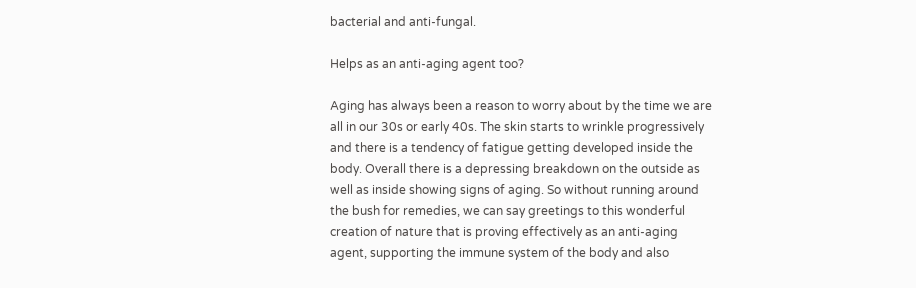bacterial and anti-fungal.

Helps as an anti-aging agent too?

Aging has always been a reason to worry about by the time we are all in our 30s or early 40s. The skin starts to wrinkle progressively and there is a tendency of fatigue getting developed inside the body. Overall there is a depressing breakdown on the outside as well as inside showing signs of aging. So without running around the bush for remedies, we can say greetings to this wonderful creation of nature that is proving effectively as an anti-aging agent, supporting the immune system of the body and also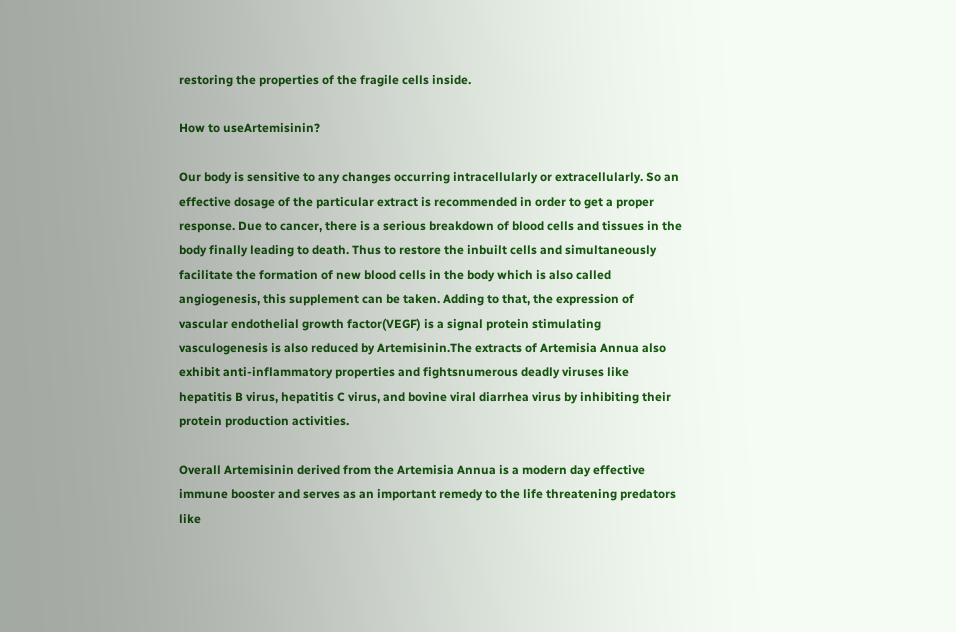restoring the properties of the fragile cells inside.

How to useArtemisinin?

Our body is sensitive to any changes occurring intracellularly or extracellularly. So an effective dosage of the particular extract is recommended in order to get a proper response. Due to cancer, there is a serious breakdown of blood cells and tissues in the body finally leading to death. Thus to restore the inbuilt cells and simultaneously facilitate the formation of new blood cells in the body which is also called angiogenesis, this supplement can be taken. Adding to that, the expression of vascular endothelial growth factor(VEGF) is a signal protein stimulating vasculogenesis is also reduced by Artemisinin.The extracts of Artemisia Annua also exhibit anti-inflammatory properties and fightsnumerous deadly viruses like hepatitis B virus, hepatitis C virus, and bovine viral diarrhea virus by inhibiting their protein production activities.

Overall Artemisinin derived from the Artemisia Annua is a modern day effective immune booster and serves as an important remedy to the life threatening predators like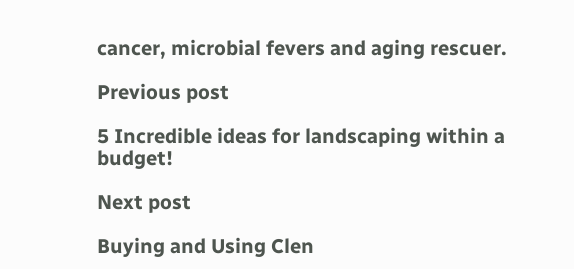cancer, microbial fevers and aging rescuer.

Previous post

5 Incredible ideas for landscaping within a budget!

Next post

Buying and Using Clen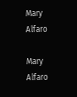Mary Alfaro

Mary Alfaro